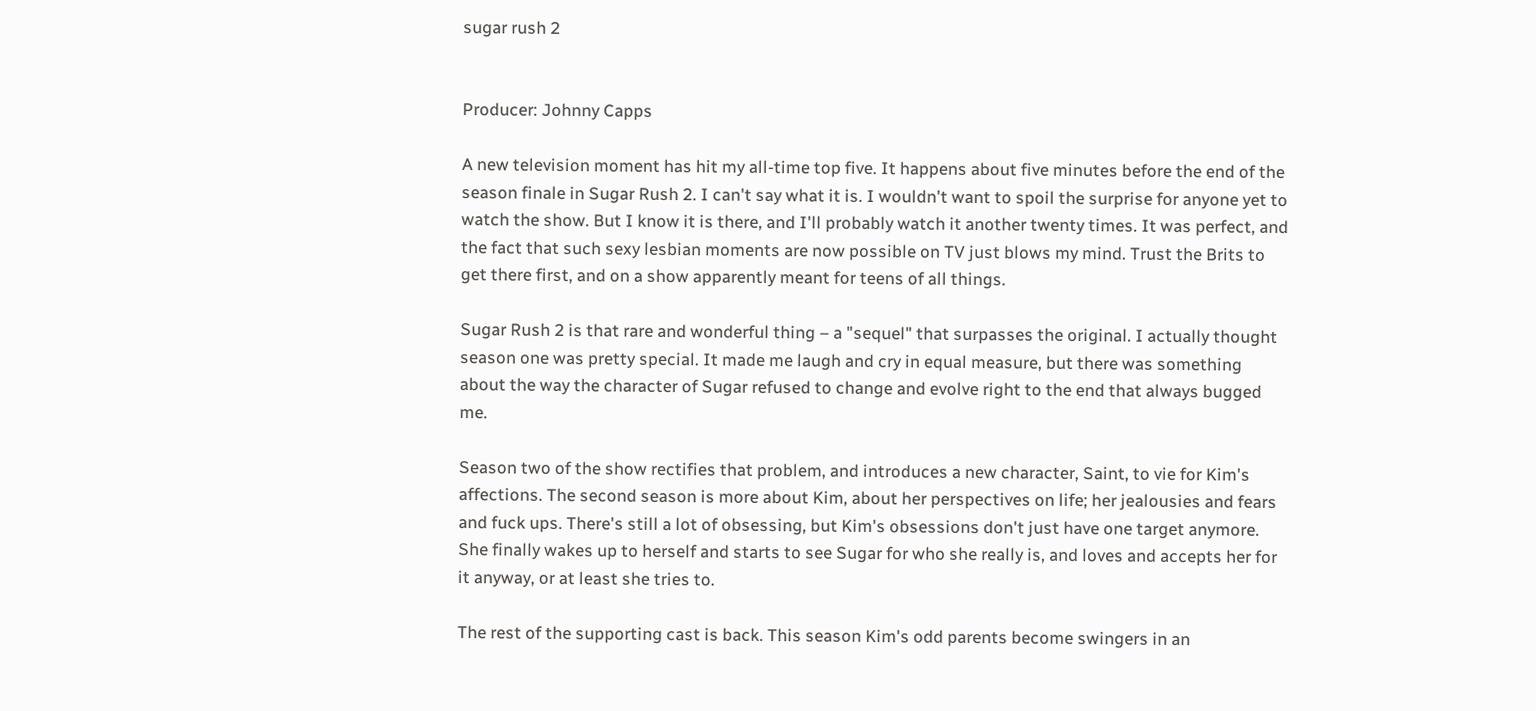sugar rush 2


Producer: Johnny Capps

A new television moment has hit my all-time top five. It happens about five minutes before the end of the season finale in Sugar Rush 2. I can't say what it is. I wouldn't want to spoil the surprise for anyone yet to watch the show. But I know it is there, and I'll probably watch it another twenty times. It was perfect, and the fact that such sexy lesbian moments are now possible on TV just blows my mind. Trust the Brits to get there first, and on a show apparently meant for teens of all things.

Sugar Rush 2 is that rare and wonderful thing – a "sequel" that surpasses the original. I actually thought season one was pretty special. It made me laugh and cry in equal measure, but there was something about the way the character of Sugar refused to change and evolve right to the end that always bugged me.

Season two of the show rectifies that problem, and introduces a new character, Saint, to vie for Kim's affections. The second season is more about Kim, about her perspectives on life; her jealousies and fears and fuck ups. There's still a lot of obsessing, but Kim's obsessions don't just have one target anymore. She finally wakes up to herself and starts to see Sugar for who she really is, and loves and accepts her for it anyway, or at least she tries to.

The rest of the supporting cast is back. This season Kim's odd parents become swingers in an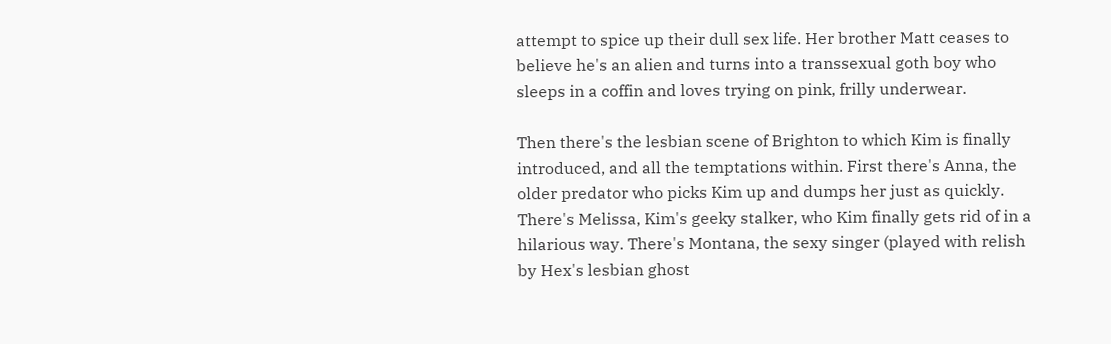attempt to spice up their dull sex life. Her brother Matt ceases to believe he's an alien and turns into a transsexual goth boy who sleeps in a coffin and loves trying on pink, frilly underwear.

Then there's the lesbian scene of Brighton to which Kim is finally introduced, and all the temptations within. First there's Anna, the older predator who picks Kim up and dumps her just as quickly. There's Melissa, Kim's geeky stalker, who Kim finally gets rid of in a hilarious way. There's Montana, the sexy singer (played with relish by Hex's lesbian ghost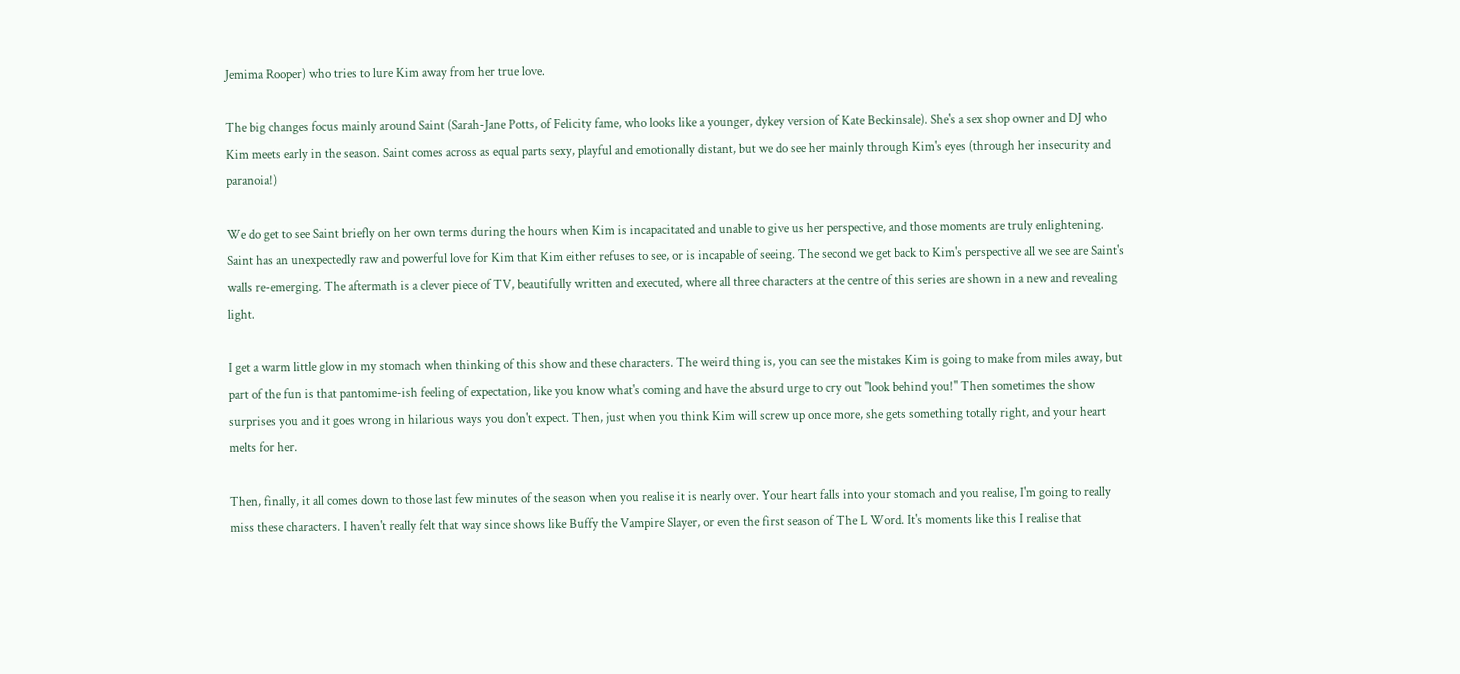Jemima Rooper) who tries to lure Kim away from her true love.

The big changes focus mainly around Saint (Sarah-Jane Potts, of Felicity fame, who looks like a younger, dykey version of Kate Beckinsale). She's a sex shop owner and DJ who Kim meets early in the season. Saint comes across as equal parts sexy, playful and emotionally distant, but we do see her mainly through Kim's eyes (through her insecurity and paranoia!)

We do get to see Saint briefly on her own terms during the hours when Kim is incapacitated and unable to give us her perspective, and those moments are truly enlightening. Saint has an unexpectedly raw and powerful love for Kim that Kim either refuses to see, or is incapable of seeing. The second we get back to Kim's perspective all we see are Saint's walls re-emerging. The aftermath is a clever piece of TV, beautifully written and executed, where all three characters at the centre of this series are shown in a new and revealing light.

I get a warm little glow in my stomach when thinking of this show and these characters. The weird thing is, you can see the mistakes Kim is going to make from miles away, but part of the fun is that pantomime-ish feeling of expectation, like you know what's coming and have the absurd urge to cry out "look behind you!" Then sometimes the show surprises you and it goes wrong in hilarious ways you don't expect. Then, just when you think Kim will screw up once more, she gets something totally right, and your heart melts for her.

Then, finally, it all comes down to those last few minutes of the season when you realise it is nearly over. Your heart falls into your stomach and you realise, I'm going to really miss these characters. I haven't really felt that way since shows like Buffy the Vampire Slayer, or even the first season of The L Word. It's moments like this I realise that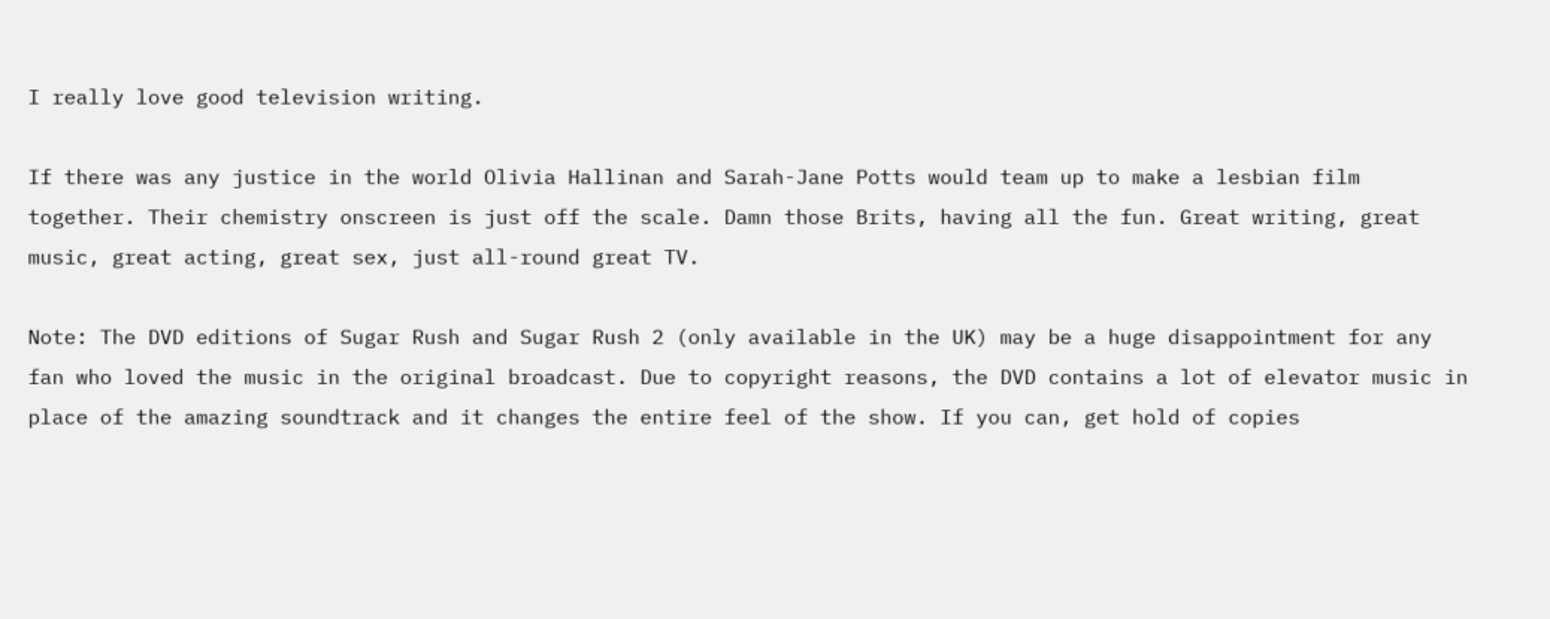I really love good television writing.

If there was any justice in the world Olivia Hallinan and Sarah-Jane Potts would team up to make a lesbian film together. Their chemistry onscreen is just off the scale. Damn those Brits, having all the fun. Great writing, great music, great acting, great sex, just all-round great TV.

Note: The DVD editions of Sugar Rush and Sugar Rush 2 (only available in the UK) may be a huge disappointment for any fan who loved the music in the original broadcast. Due to copyright reasons, the DVD contains a lot of elevator music in place of the amazing soundtrack and it changes the entire feel of the show. If you can, get hold of copies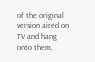of the original version aired on TV and hang onto them,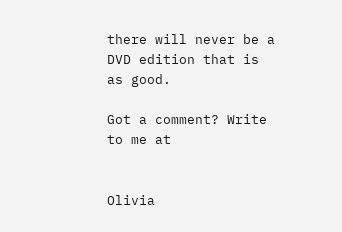there will never be a DVD edition that is as good.

Got a comment? Write to me at


Olivia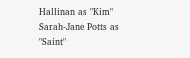Hallinan as "Kim"
Sarah-Jane Potts as "Saint"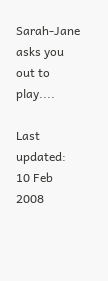Sarah-Jane asks you out to play....

Last updated: 10 Feb 2008